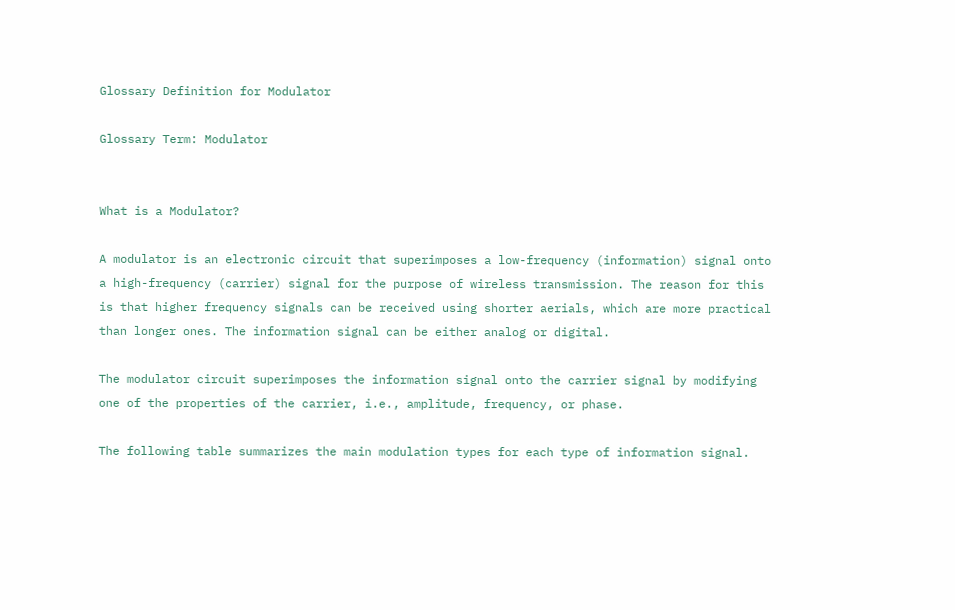Glossary Definition for Modulator

Glossary Term: Modulator


What is a Modulator?

A modulator is an electronic circuit that superimposes a low-frequency (information) signal onto a high-frequency (carrier) signal for the purpose of wireless transmission. The reason for this is that higher frequency signals can be received using shorter aerials, which are more practical than longer ones. The information signal can be either analog or digital.

The modulator circuit superimposes the information signal onto the carrier signal by modifying one of the properties of the carrier, i.e., amplitude, frequency, or phase.

The following table summarizes the main modulation types for each type of information signal.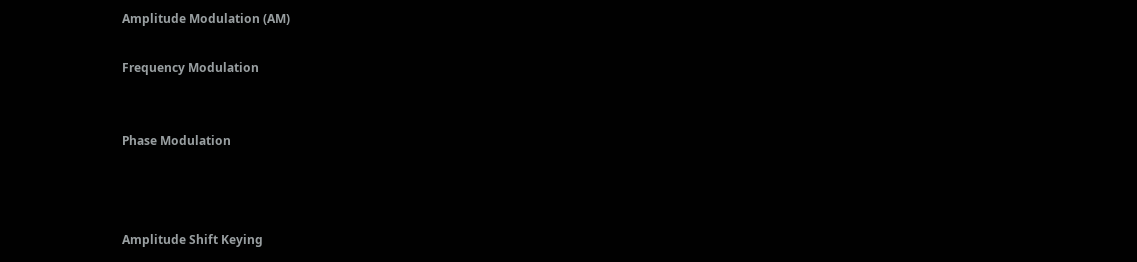Amplitude Modulation (AM)

Frequency Modulation


Phase Modulation



Amplitude Shift Keying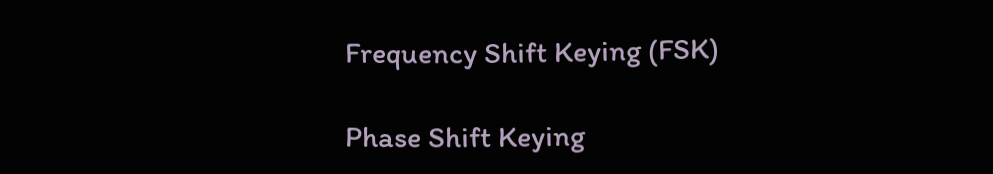Frequency Shift Keying (FSK)

Phase Shift Keying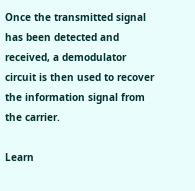Once the transmitted signal has been detected and received, a demodulator circuit is then used to recover the information signal from the carrier.

Learn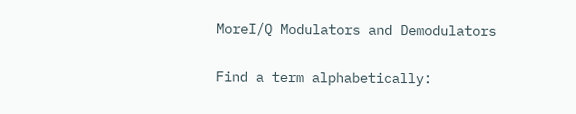MoreI/Q Modulators and Demodulators

Find a term alphabetically: